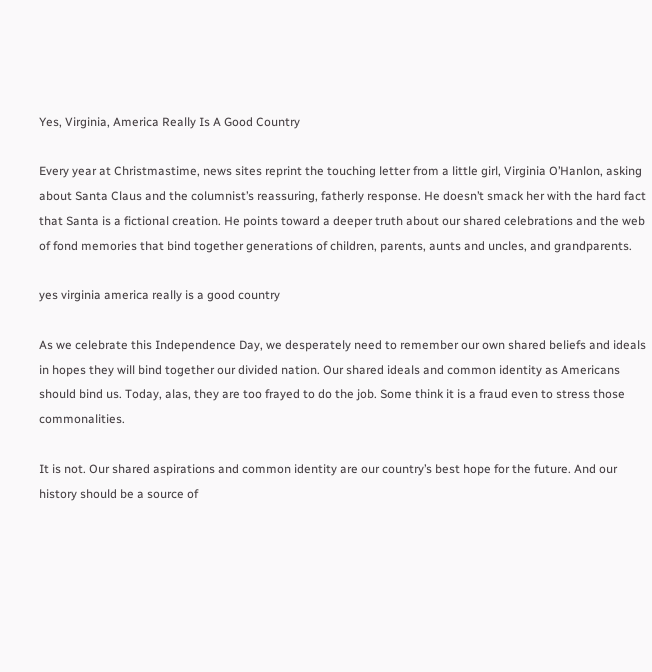Yes, Virginia, America Really Is A Good Country

Every year at Christmastime, news sites reprint the touching letter from a little girl, Virginia O’Hanlon, asking about Santa Claus and the columnist’s reassuring, fatherly response. He doesn’t smack her with the hard fact that Santa is a fictional creation. He points toward a deeper truth about our shared celebrations and the web of fond memories that bind together generations of children, parents, aunts and uncles, and grandparents.

yes virginia america really is a good country

As we celebrate this Independence Day, we desperately need to remember our own shared beliefs and ideals in hopes they will bind together our divided nation. Our shared ideals and common identity as Americans should bind us. Today, alas, they are too frayed to do the job. Some think it is a fraud even to stress those commonalities.

It is not. Our shared aspirations and common identity are our country’s best hope for the future. And our history should be a source of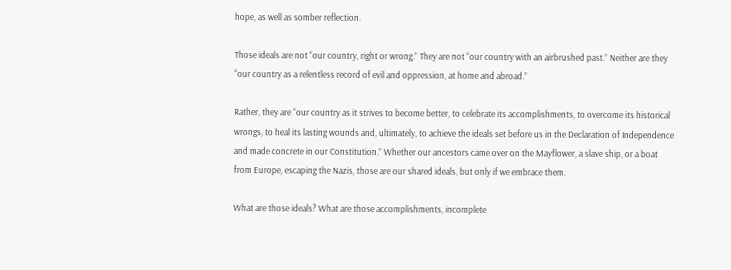hope, as well as somber reflection.

Those ideals are not “our country, right or wrong.” They are not “our country with an airbrushed past.” Neither are they “our country as a relentless record of evil and oppression, at home and abroad.”

Rather, they are “our country as it strives to become better, to celebrate its accomplishments, to overcome its historical wrongs, to heal its lasting wounds and, ultimately, to achieve the ideals set before us in the Declaration of Independence and made concrete in our Constitution.” Whether our ancestors came over on the Mayflower, a slave ship, or a boat from Europe, escaping the Nazis, those are our shared ideals, but only if we embrace them.

What are those ideals? What are those accomplishments, incomplete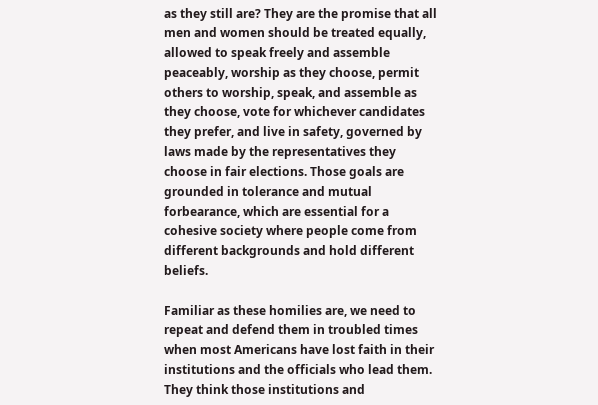as they still are? They are the promise that all men and women should be treated equally, allowed to speak freely and assemble peaceably, worship as they choose, permit others to worship, speak, and assemble as they choose, vote for whichever candidates they prefer, and live in safety, governed by laws made by the representatives they choose in fair elections. Those goals are grounded in tolerance and mutual forbearance, which are essential for a cohesive society where people come from different backgrounds and hold different beliefs.

Familiar as these homilies are, we need to repeat and defend them in troubled times when most Americans have lost faith in their institutions and the officials who lead them. They think those institutions and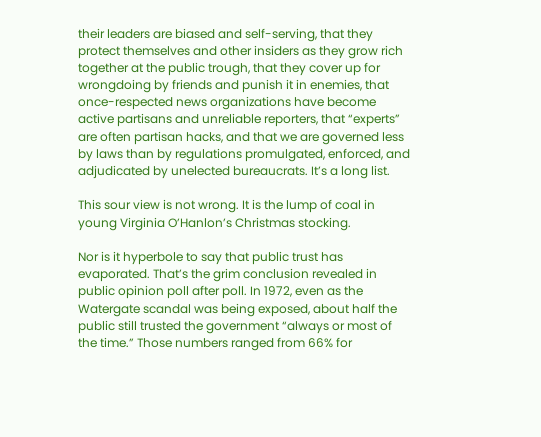their leaders are biased and self-serving, that they protect themselves and other insiders as they grow rich together at the public trough, that they cover up for wrongdoing by friends and punish it in enemies, that once-respected news organizations have become active partisans and unreliable reporters, that “experts” are often partisan hacks, and that we are governed less by laws than by regulations promulgated, enforced, and adjudicated by unelected bureaucrats. It’s a long list.

This sour view is not wrong. It is the lump of coal in young Virginia O’Hanlon’s Christmas stocking.

Nor is it hyperbole to say that public trust has evaporated. That’s the grim conclusion revealed in public opinion poll after poll. In 1972, even as the Watergate scandal was being exposed, about half the public still trusted the government “always or most of the time.” Those numbers ranged from 66% for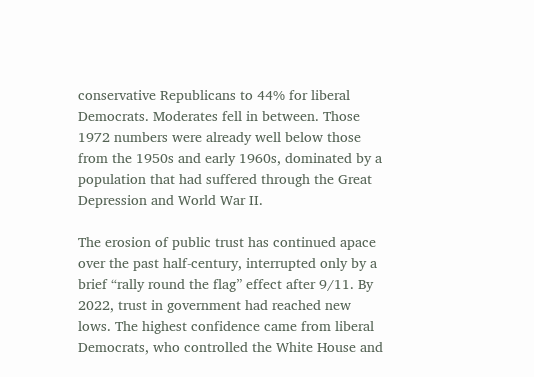conservative Republicans to 44% for liberal Democrats. Moderates fell in between. Those 1972 numbers were already well below those from the 1950s and early 1960s, dominated by a population that had suffered through the Great Depression and World War II.

The erosion of public trust has continued apace over the past half-century, interrupted only by a brief “rally round the flag” effect after 9/11. By 2022, trust in government had reached new lows. The highest confidence came from liberal Democrats, who controlled the White House and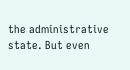the administrative state. But even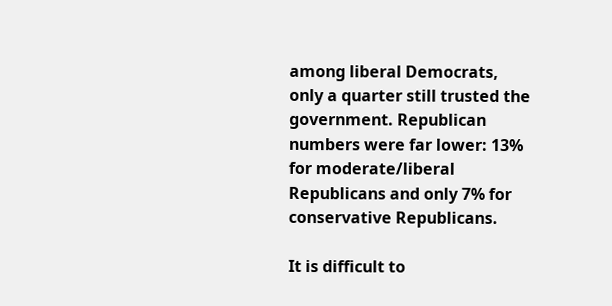among liberal Democrats, only a quarter still trusted the government. Republican numbers were far lower: 13% for moderate/liberal Republicans and only 7% for conservative Republicans.

It is difficult to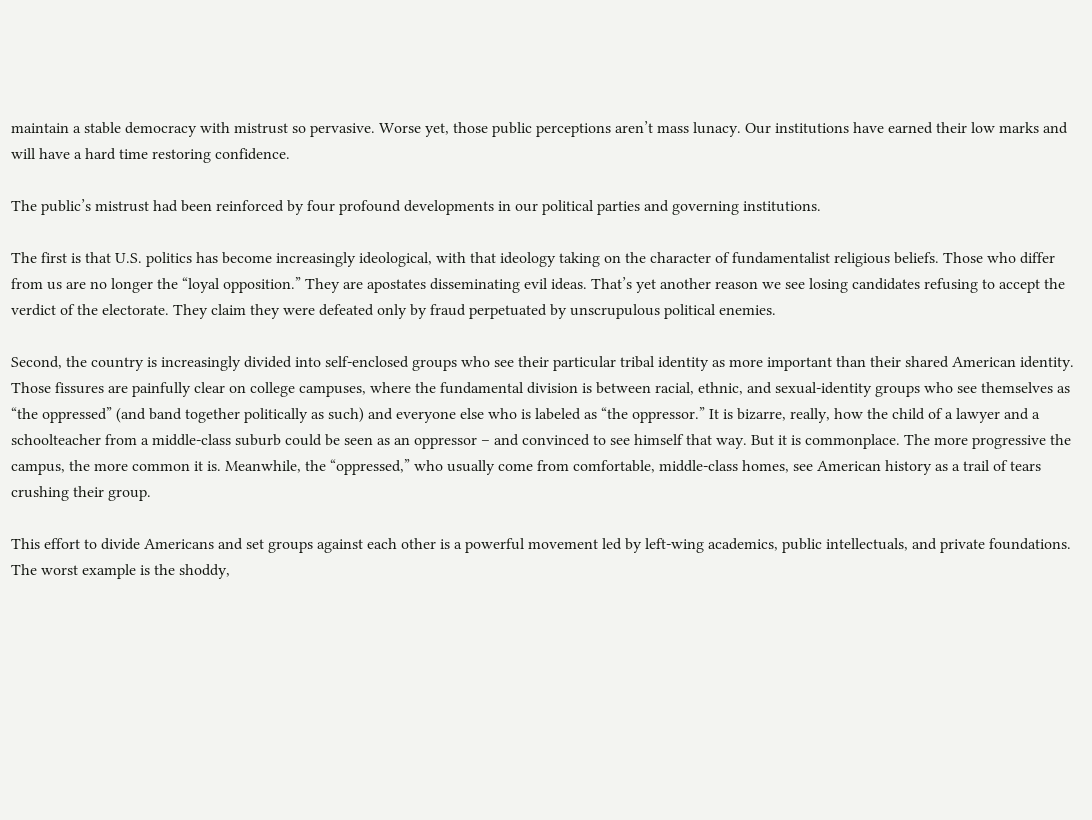maintain a stable democracy with mistrust so pervasive. Worse yet, those public perceptions aren’t mass lunacy. Our institutions have earned their low marks and will have a hard time restoring confidence.

The public’s mistrust had been reinforced by four profound developments in our political parties and governing institutions.

The first is that U.S. politics has become increasingly ideological, with that ideology taking on the character of fundamentalist religious beliefs. Those who differ from us are no longer the “loyal opposition.” They are apostates disseminating evil ideas. That’s yet another reason we see losing candidates refusing to accept the verdict of the electorate. They claim they were defeated only by fraud perpetuated by unscrupulous political enemies.

Second, the country is increasingly divided into self-enclosed groups who see their particular tribal identity as more important than their shared American identity. Those fissures are painfully clear on college campuses, where the fundamental division is between racial, ethnic, and sexual-identity groups who see themselves as “the oppressed” (and band together politically as such) and everyone else who is labeled as “the oppressor.” It is bizarre, really, how the child of a lawyer and a schoolteacher from a middle-class suburb could be seen as an oppressor – and convinced to see himself that way. But it is commonplace. The more progressive the campus, the more common it is. Meanwhile, the “oppressed,” who usually come from comfortable, middle-class homes, see American history as a trail of tears crushing their group.

This effort to divide Americans and set groups against each other is a powerful movement led by left-wing academics, public intellectuals, and private foundations. The worst example is the shoddy,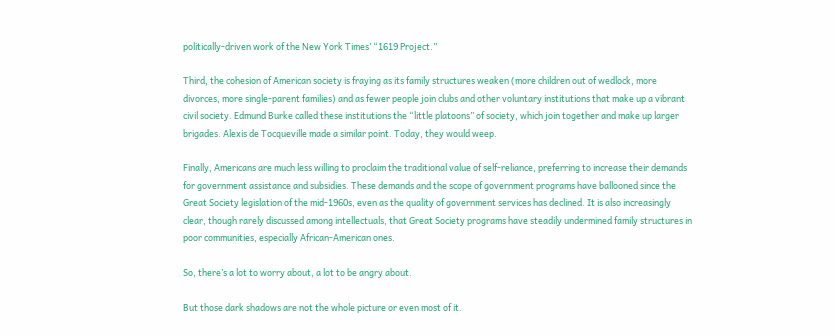politically-driven work of the New York Times’ “1619 Project.”

Third, the cohesion of American society is fraying as its family structures weaken (more children out of wedlock, more divorces, more single-parent families) and as fewer people join clubs and other voluntary institutions that make up a vibrant civil society. Edmund Burke called these institutions the “little platoons” of society, which join together and make up larger brigades. Alexis de Tocqueville made a similar point. Today, they would weep.

Finally, Americans are much less willing to proclaim the traditional value of self-reliance, preferring to increase their demands for government assistance and subsidies. These demands and the scope of government programs have ballooned since the Great Society legislation of the mid-1960s, even as the quality of government services has declined. It is also increasingly clear, though rarely discussed among intellectuals, that Great Society programs have steadily undermined family structures in poor communities, especially African-American ones.

So, there’s a lot to worry about, a lot to be angry about.

But those dark shadows are not the whole picture or even most of it.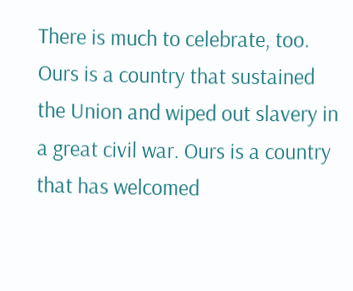There is much to celebrate, too. Ours is a country that sustained the Union and wiped out slavery in a great civil war. Ours is a country that has welcomed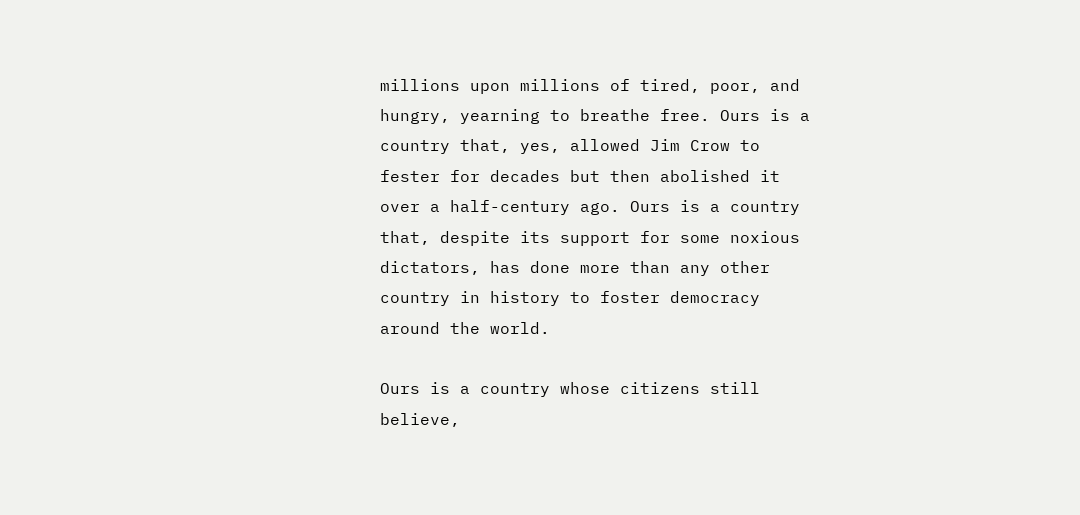millions upon millions of tired, poor, and hungry, yearning to breathe free. Ours is a country that, yes, allowed Jim Crow to fester for decades but then abolished it over a half-century ago. Ours is a country that, despite its support for some noxious dictators, has done more than any other country in history to foster democracy around the world.

Ours is a country whose citizens still believe,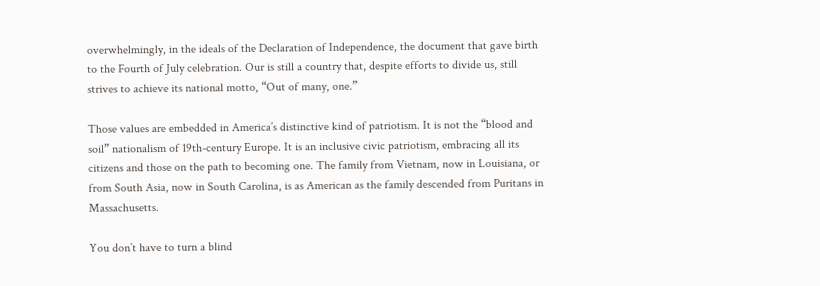overwhelmingly, in the ideals of the Declaration of Independence, the document that gave birth to the Fourth of July celebration. Our is still a country that, despite efforts to divide us, still strives to achieve its national motto, “Out of many, one.”

Those values are embedded in America’s distinctive kind of patriotism. It is not the “blood and soil” nationalism of 19th-century Europe. It is an inclusive civic patriotism, embracing all its citizens and those on the path to becoming one. The family from Vietnam, now in Louisiana, or from South Asia, now in South Carolina, is as American as the family descended from Puritans in Massachusetts.

You don’t have to turn a blind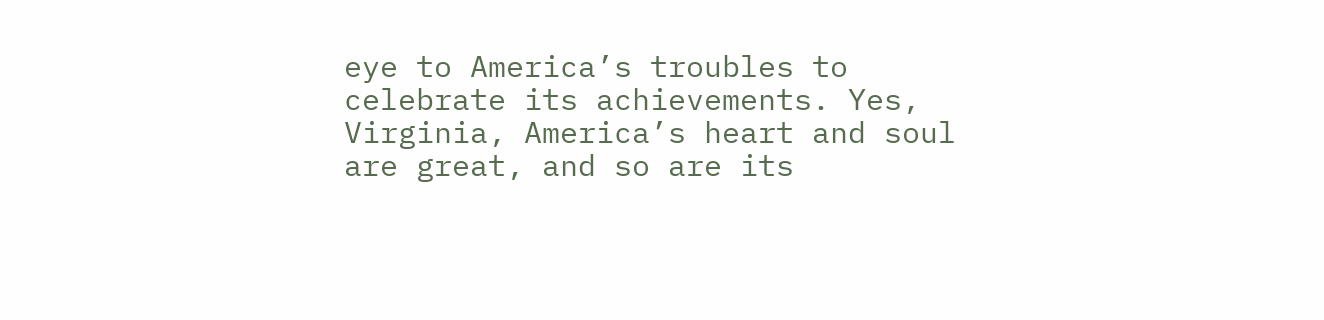eye to America’s troubles to celebrate its achievements. Yes, Virginia, America’s heart and soul are great, and so are its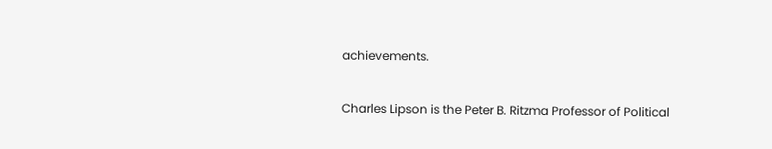achievements.

Charles Lipson is the Peter B. Ritzma Professor of Political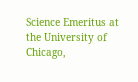Science Emeritus at the University of Chicago,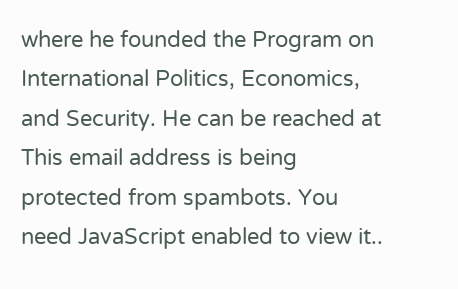where he founded the Program on International Politics, Economics, and Security. He can be reached at This email address is being protected from spambots. You need JavaScript enabled to view it..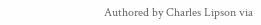Authored by Charles Lipson via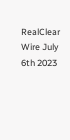RealClear Wire July 6th 2023